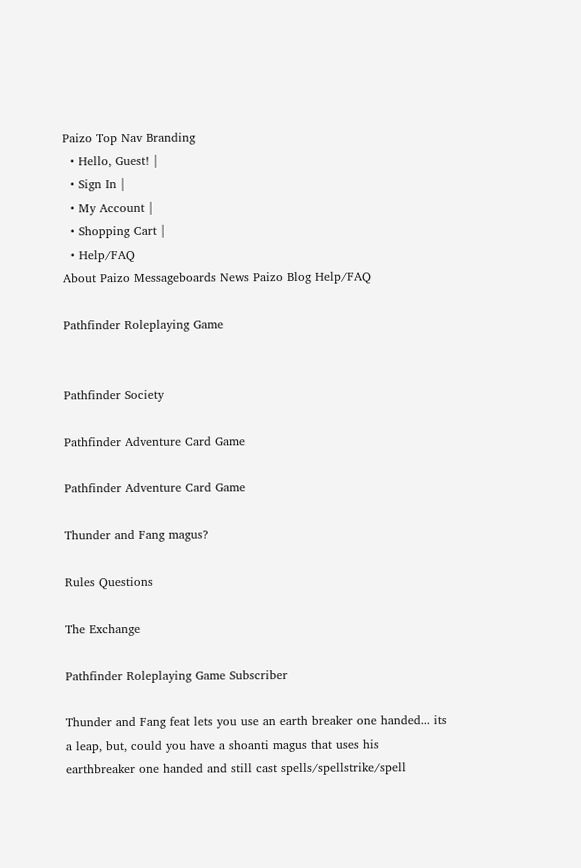Paizo Top Nav Branding
  • Hello, Guest! |
  • Sign In |
  • My Account |
  • Shopping Cart |
  • Help/FAQ
About Paizo Messageboards News Paizo Blog Help/FAQ

Pathfinder Roleplaying Game


Pathfinder Society

Pathfinder Adventure Card Game

Pathfinder Adventure Card Game

Thunder and Fang magus?

Rules Questions

The Exchange

Pathfinder Roleplaying Game Subscriber

Thunder and Fang feat lets you use an earth breaker one handed... its a leap, but, could you have a shoanti magus that uses his earthbreaker one handed and still cast spells/spellstrike/spell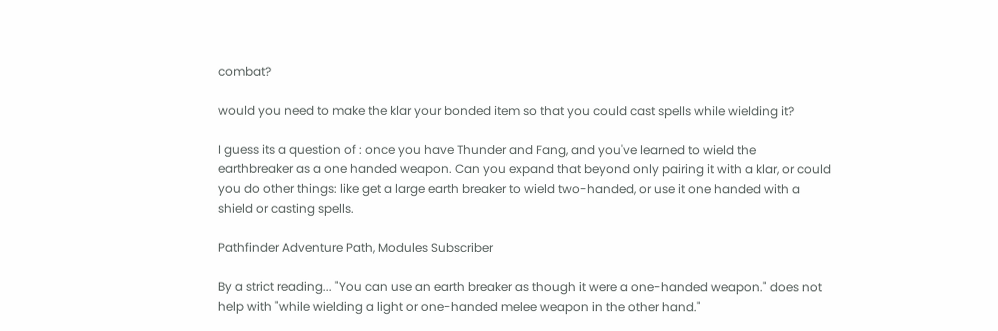combat?

would you need to make the klar your bonded item so that you could cast spells while wielding it?

I guess its a question of : once you have Thunder and Fang, and you've learned to wield the earthbreaker as a one handed weapon. Can you expand that beyond only pairing it with a klar, or could you do other things: like get a large earth breaker to wield two-handed, or use it one handed with a shield or casting spells.

Pathfinder Adventure Path, Modules Subscriber

By a strict reading... "You can use an earth breaker as though it were a one-handed weapon." does not help with "while wielding a light or one-handed melee weapon in the other hand."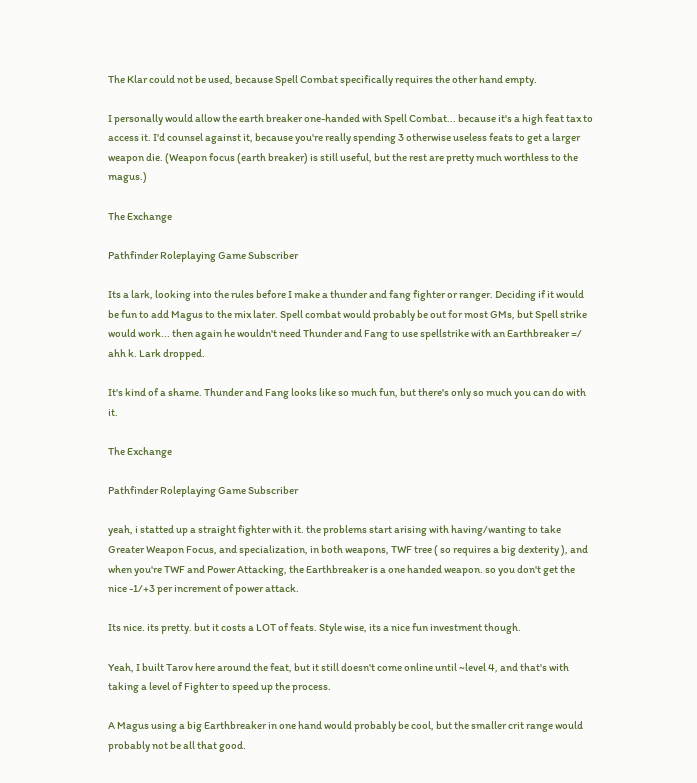The Klar could not be used, because Spell Combat specifically requires the other hand empty.

I personally would allow the earth breaker one-handed with Spell Combat... because it's a high feat tax to access it. I'd counsel against it, because you're really spending 3 otherwise useless feats to get a larger weapon die. (Weapon focus (earth breaker) is still useful, but the rest are pretty much worthless to the magus.)

The Exchange

Pathfinder Roleplaying Game Subscriber

Its a lark, looking into the rules before I make a thunder and fang fighter or ranger. Deciding if it would be fun to add Magus to the mix later. Spell combat would probably be out for most GMs, but Spell strike would work... then again he wouldn't need Thunder and Fang to use spellstrike with an Earthbreaker =/ ahh k. Lark dropped.

It's kind of a shame. Thunder and Fang looks like so much fun, but there's only so much you can do with it.

The Exchange

Pathfinder Roleplaying Game Subscriber

yeah, i statted up a straight fighter with it. the problems start arising with having/wanting to take Greater Weapon Focus, and specialization, in both weapons, TWF tree ( so requires a big dexterity ), and when you're TWF and Power Attacking, the Earthbreaker is a one handed weapon. so you don't get the nice -1/+3 per increment of power attack.

Its nice. its pretty. but it costs a LOT of feats. Style wise, its a nice fun investment though.

Yeah, I built Tarov here around the feat, but it still doesn't come online until ~level 4, and that's with taking a level of Fighter to speed up the process.

A Magus using a big Earthbreaker in one hand would probably be cool, but the smaller crit range would probably not be all that good.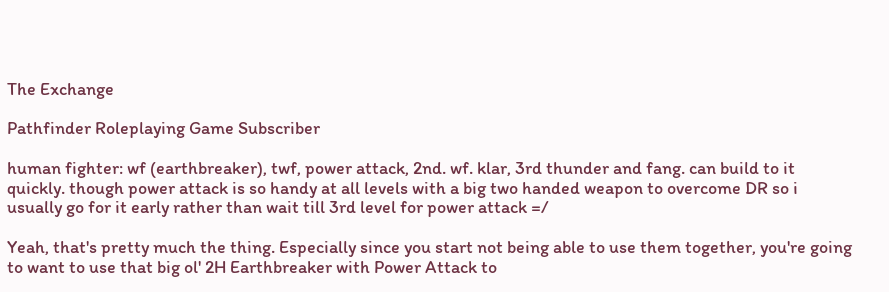The Exchange

Pathfinder Roleplaying Game Subscriber

human fighter: wf (earthbreaker), twf, power attack, 2nd. wf. klar, 3rd thunder and fang. can build to it quickly. though power attack is so handy at all levels with a big two handed weapon to overcome DR so i usually go for it early rather than wait till 3rd level for power attack =/

Yeah, that's pretty much the thing. Especially since you start not being able to use them together, you're going to want to use that big ol' 2H Earthbreaker with Power Attack to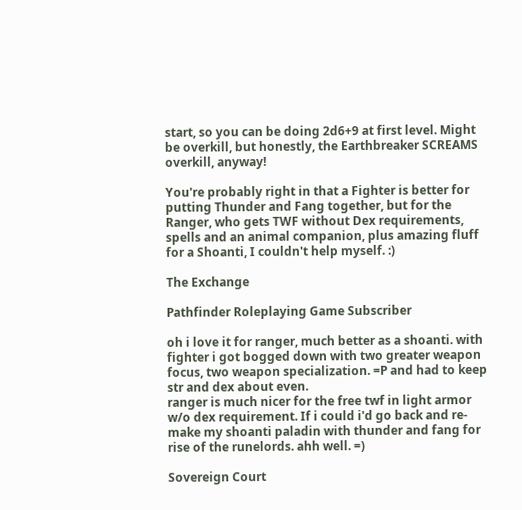start, so you can be doing 2d6+9 at first level. Might be overkill, but honestly, the Earthbreaker SCREAMS overkill, anyway!

You're probably right in that a Fighter is better for putting Thunder and Fang together, but for the Ranger, who gets TWF without Dex requirements, spells and an animal companion, plus amazing fluff for a Shoanti, I couldn't help myself. :)

The Exchange

Pathfinder Roleplaying Game Subscriber

oh i love it for ranger, much better as a shoanti. with fighter i got bogged down with two greater weapon focus, two weapon specialization. =P and had to keep str and dex about even.
ranger is much nicer for the free twf in light armor w/o dex requirement. If i could i'd go back and re-make my shoanti paladin with thunder and fang for rise of the runelords. ahh well. =)

Sovereign Court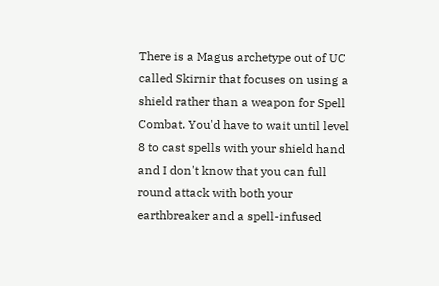There is a Magus archetype out of UC called Skirnir that focuses on using a shield rather than a weapon for Spell Combat. You'd have to wait until level 8 to cast spells with your shield hand and I don't know that you can full round attack with both your earthbreaker and a spell-infused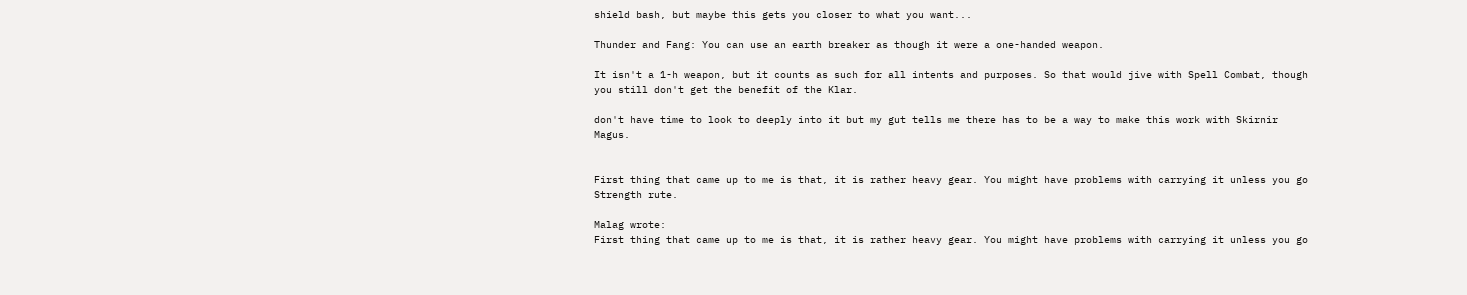shield bash, but maybe this gets you closer to what you want...

Thunder and Fang: You can use an earth breaker as though it were a one-handed weapon.

It isn't a 1-h weapon, but it counts as such for all intents and purposes. So that would jive with Spell Combat, though you still don't get the benefit of the Klar.

don't have time to look to deeply into it but my gut tells me there has to be a way to make this work with Skirnir Magus.


First thing that came up to me is that, it is rather heavy gear. You might have problems with carrying it unless you go Strength rute.

Malag wrote:
First thing that came up to me is that, it is rather heavy gear. You might have problems with carrying it unless you go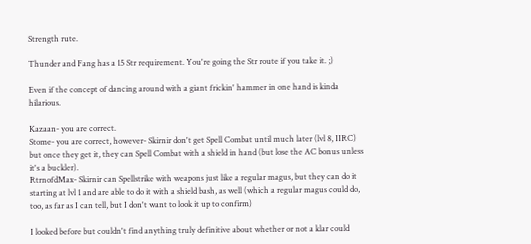Strength rute.

Thunder and Fang has a 15 Str requirement. You're going the Str route if you take it. ;)

Even if the concept of dancing around with a giant frickin' hammer in one hand is kinda hilarious.

Kazaan- you are correct.
Stome- you are correct, however- Skirnir don't get Spell Combat until much later (lvl 8, IIRC) but once they get it, they can Spell Combat with a shield in hand (but lose the AC bonus unless it's a buckler).
RtrnofdMax- Skirnir can Spellstrike with weapons just like a regular magus, but they can do it starting at lvl 1 and are able to do it with a shield bash, as well (which a regular magus could do, too, as far as I can tell, but I don't want to look it up to confirm)

I looked before but couldn't find anything truly definitive about whether or not a klar could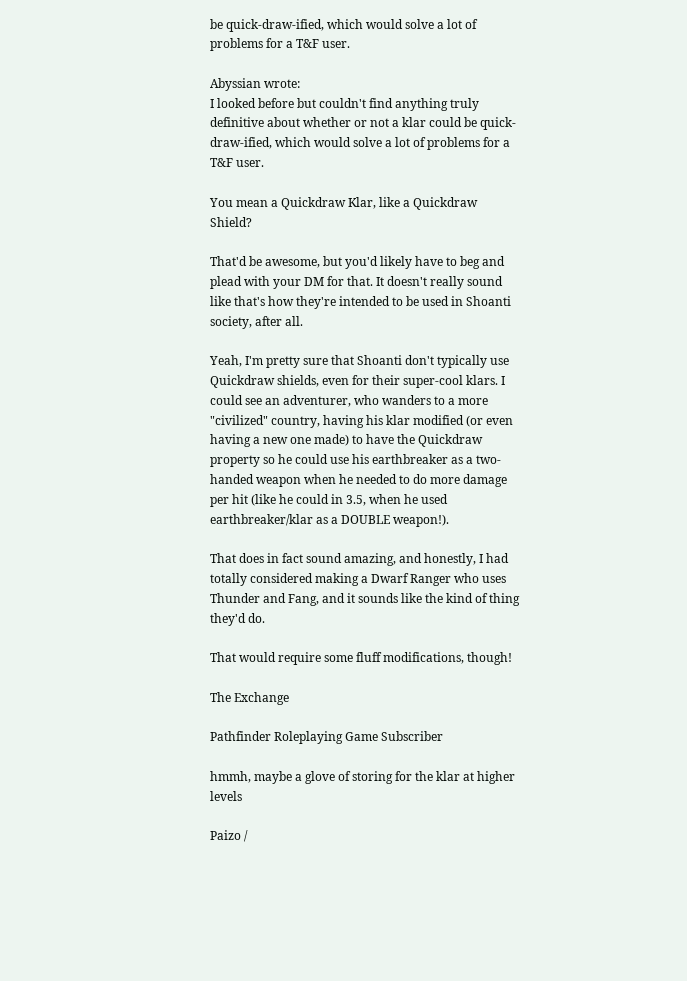be quick-draw-ified, which would solve a lot of problems for a T&F user.

Abyssian wrote:
I looked before but couldn't find anything truly definitive about whether or not a klar could be quick-draw-ified, which would solve a lot of problems for a T&F user.

You mean a Quickdraw Klar, like a Quickdraw Shield?

That'd be awesome, but you'd likely have to beg and plead with your DM for that. It doesn't really sound like that's how they're intended to be used in Shoanti society, after all.

Yeah, I'm pretty sure that Shoanti don't typically use Quickdraw shields, even for their super-cool klars. I could see an adventurer, who wanders to a more "civilized" country, having his klar modified (or even having a new one made) to have the Quickdraw property so he could use his earthbreaker as a two-handed weapon when he needed to do more damage per hit (like he could in 3.5, when he used earthbreaker/klar as a DOUBLE weapon!).

That does in fact sound amazing, and honestly, I had totally considered making a Dwarf Ranger who uses Thunder and Fang, and it sounds like the kind of thing they'd do.

That would require some fluff modifications, though!

The Exchange

Pathfinder Roleplaying Game Subscriber

hmmh, maybe a glove of storing for the klar at higher levels

Paizo /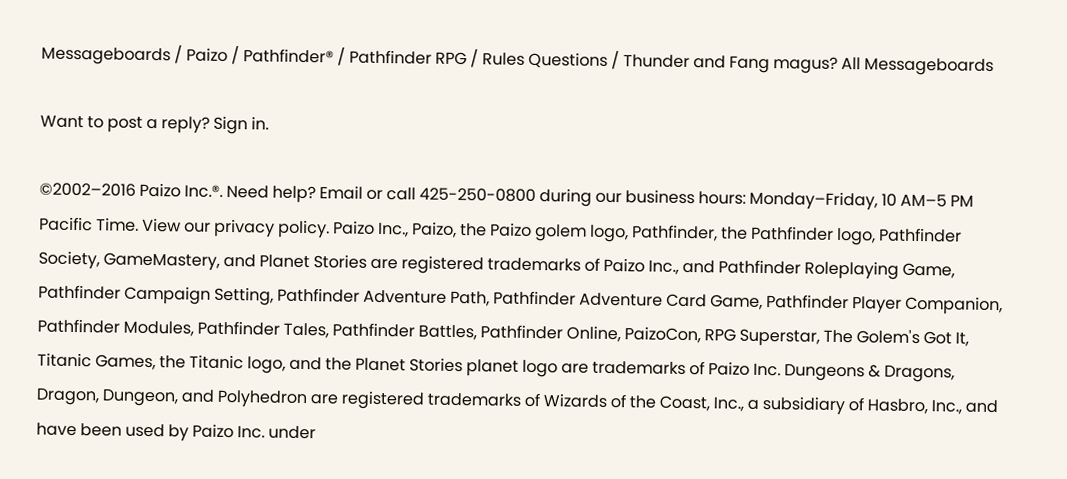Messageboards / Paizo / Pathfinder® / Pathfinder RPG / Rules Questions / Thunder and Fang magus? All Messageboards

Want to post a reply? Sign in.

©2002–2016 Paizo Inc.®. Need help? Email or call 425-250-0800 during our business hours: Monday–Friday, 10 AM–5 PM Pacific Time. View our privacy policy. Paizo Inc., Paizo, the Paizo golem logo, Pathfinder, the Pathfinder logo, Pathfinder Society, GameMastery, and Planet Stories are registered trademarks of Paizo Inc., and Pathfinder Roleplaying Game, Pathfinder Campaign Setting, Pathfinder Adventure Path, Pathfinder Adventure Card Game, Pathfinder Player Companion, Pathfinder Modules, Pathfinder Tales, Pathfinder Battles, Pathfinder Online, PaizoCon, RPG Superstar, The Golem's Got It, Titanic Games, the Titanic logo, and the Planet Stories planet logo are trademarks of Paizo Inc. Dungeons & Dragons, Dragon, Dungeon, and Polyhedron are registered trademarks of Wizards of the Coast, Inc., a subsidiary of Hasbro, Inc., and have been used by Paizo Inc. under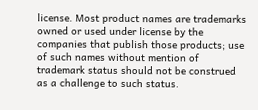license. Most product names are trademarks owned or used under license by the companies that publish those products; use of such names without mention of trademark status should not be construed as a challenge to such status.